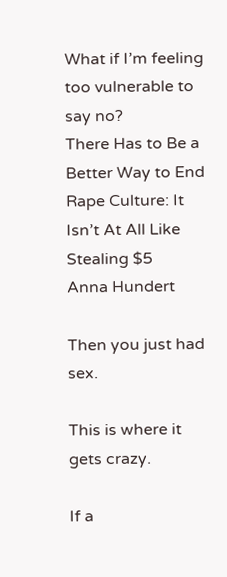What if I’m feeling too vulnerable to say no?
There Has to Be a Better Way to End Rape Culture: It Isn’t At All Like Stealing $5
Anna Hundert

Then you just had sex.

This is where it gets crazy.

If a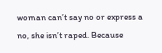woman can’t say no or express a no, she isn’t raped. Because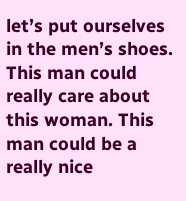let’s put ourselves in the men’s shoes. This man could really care about this woman. This man could be a really nice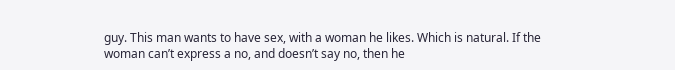guy. This man wants to have sex, with a woman he likes. Which is natural. If the woman can’t express a no, and doesn’t say no, then he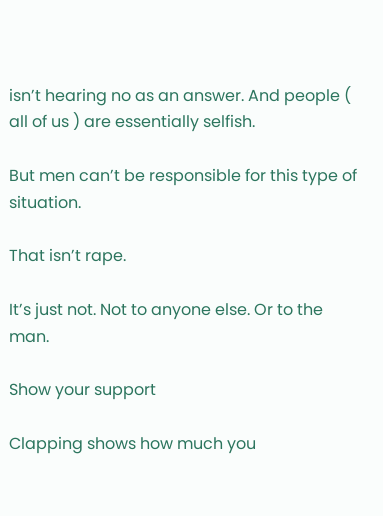isn’t hearing no as an answer. And people ( all of us ) are essentially selfish.

But men can’t be responsible for this type of situation.

That isn’t rape.

It’s just not. Not to anyone else. Or to the man.

Show your support

Clapping shows how much you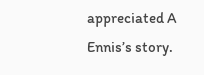appreciated A Ennis’s story.